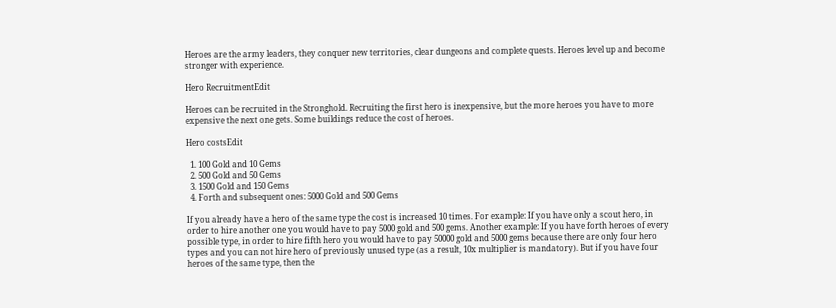Heroes are the army leaders, they conquer new territories, clear dungeons and complete quests. Heroes level up and become stronger with experience.

Hero RecruitmentEdit

Heroes can be recruited in the Stronghold. Recruiting the first hero is inexpensive, but the more heroes you have to more expensive the next one gets. Some buildings reduce the cost of heroes.

Hero costsEdit

  1. 100 Gold and 10 Gems
  2. 500 Gold and 50 Gems
  3. 1500 Gold and 150 Gems
  4. Forth and subsequent ones: 5000 Gold and 500 Gems

If you already have a hero of the same type the cost is increased 10 times. For example: If you have only a scout hero, in order to hire another one you would have to pay 5000 gold and 500 gems. Another example: If you have forth heroes of every possible type, in order to hire fifth hero you would have to pay 50000 gold and 5000 gems because there are only four hero types and you can not hire hero of previously unused type (as a result, 10x multiplier is mandatory). But if you have four heroes of the same type, then the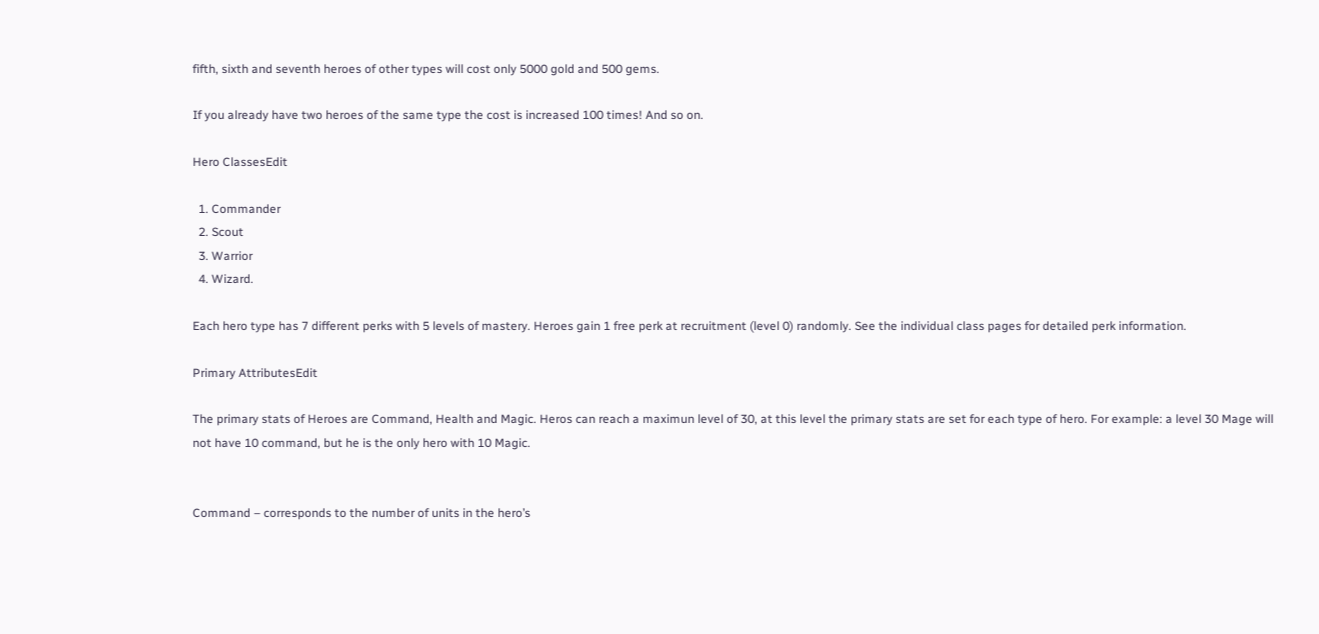fifth, sixth and seventh heroes of other types will cost only 5000 gold and 500 gems.

If you already have two heroes of the same type the cost is increased 100 times! And so on.

Hero ClassesEdit

  1. Commander
  2. Scout
  3. Warrior
  4. Wizard.

Each hero type has 7 different perks with 5 levels of mastery. Heroes gain 1 free perk at recruitment (level 0) randomly. See the individual class pages for detailed perk information.

Primary AttributesEdit

The primary stats of Heroes are Command, Health and Magic. Heros can reach a maximun level of 30, at this level the primary stats are set for each type of hero. For example: a level 30 Mage will not have 10 command, but he is the only hero with 10 Magic.


Command – corresponds to the number of units in the hero’s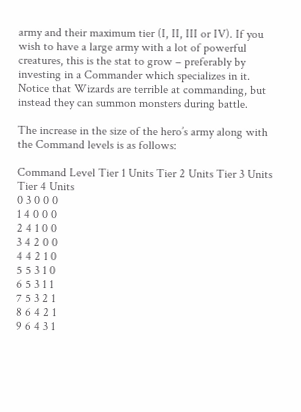army and their maximum tier (I, II, III or IV). If you wish to have a large army with a lot of powerful creatures, this is the stat to grow – preferably by investing in a Commander which specializes in it. Notice that Wizards are terrible at commanding, but instead they can summon monsters during battle.

The increase in the size of the hero’s army along with the Command levels is as follows:

Command Level Tier 1 Units Tier 2 Units Tier 3 Units Tier 4 Units
0 3 0 0 0
1 4 0 0 0
2 4 1 0 0
3 4 2 0 0
4 4 2 1 0
5 5 3 1 0
6 5 3 1 1
7 5 3 2 1
8 6 4 2 1
9 6 4 3 1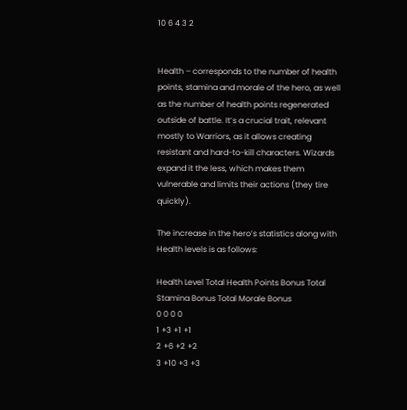10 6 4 3 2


Health – corresponds to the number of health points, stamina and morale of the hero, as well as the number of health points regenerated outside of battle. It’s a crucial trait, relevant mostly to Warriors, as it allows creating resistant and hard-to-kill characters. Wizards expand it the less, which makes them vulnerable and limits their actions (they tire quickly).

The increase in the hero’s statistics along with Health levels is as follows:

Health Level Total Health Points Bonus Total Stamina Bonus Total Morale Bonus
0 0 0 0
1 +3 +1 +1
2 +6 +2 +2
3 +10 +3 +3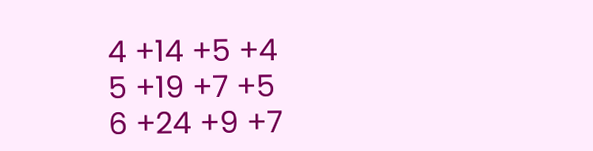4 +14 +5 +4
5 +19 +7 +5
6 +24 +9 +7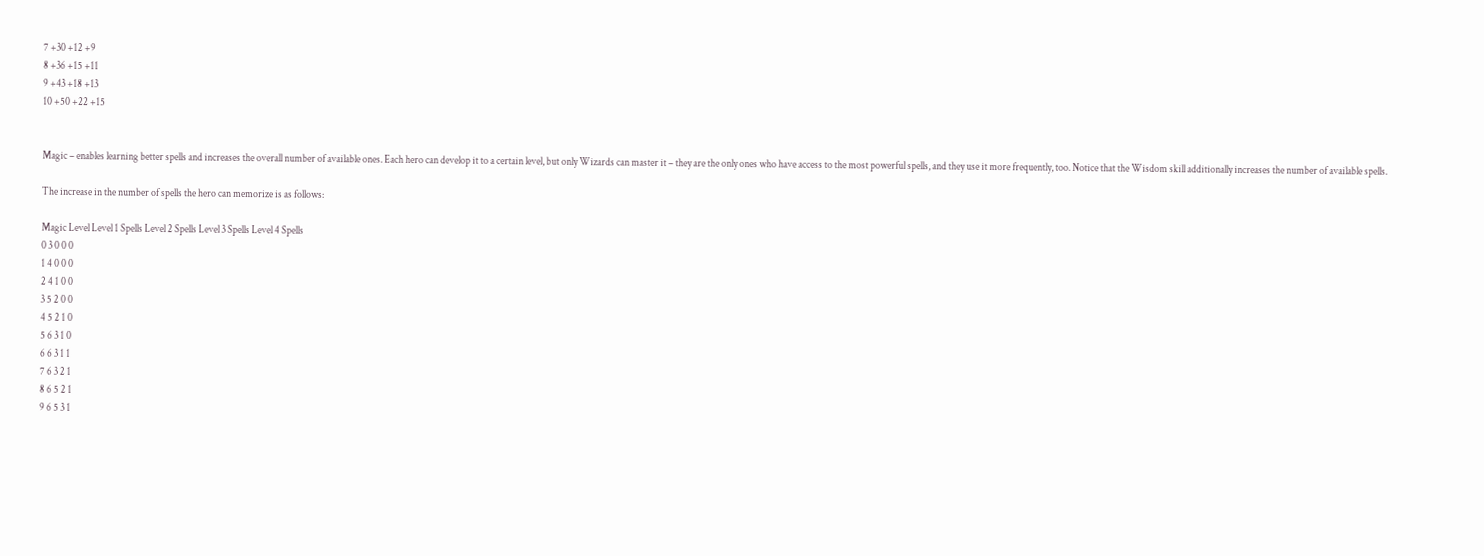7 +30 +12 +9
8 +36 +15 +11
9 +43 +18 +13
10 +50 +22 +15


Magic – enables learning better spells and increases the overall number of available ones. Each hero can develop it to a certain level, but only Wizards can master it – they are the only ones who have access to the most powerful spells, and they use it more frequently, too. Notice that the Wisdom skill additionally increases the number of available spells.

The increase in the number of spells the hero can memorize is as follows:

Magic Level Level 1 Spells Level 2 Spells Level 3 Spells Level 4 Spells
0 3 0 0 0
1 4 0 0 0
2 4 1 0 0
3 5 2 0 0
4 5 2 1 0
5 6 3 1 0
6 6 3 1 1
7 6 3 2 1
8 6 5 2 1
9 6 5 3 1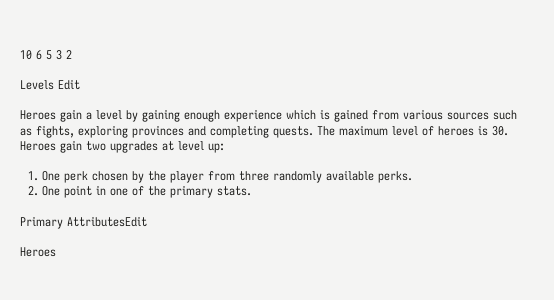10 6 5 3 2

Levels Edit

Heroes gain a level by gaining enough experience which is gained from various sources such as fights, exploring provinces and completing quests. The maximum level of heroes is 30. Heroes gain two upgrades at level up:

  1. One perk chosen by the player from three randomly available perks.
  2. One point in one of the primary stats.

Primary AttributesEdit

Heroes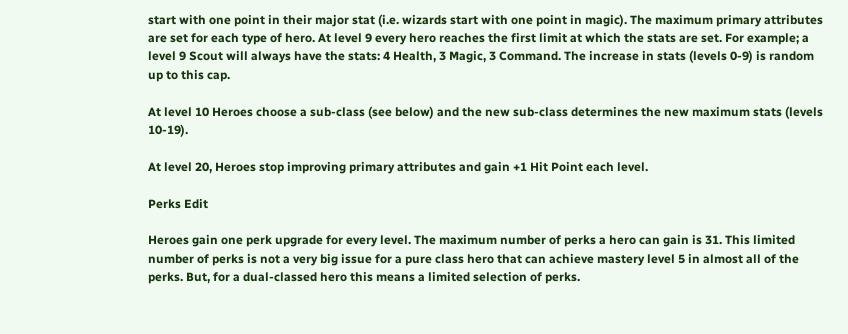start with one point in their major stat (i.e. wizards start with one point in magic). The maximum primary attributes are set for each type of hero. At level 9 every hero reaches the first limit at which the stats are set. For example; a level 9 Scout will always have the stats: 4 Health, 3 Magic, 3 Command. The increase in stats (levels 0-9) is random up to this cap.

At level 10 Heroes choose a sub-class (see below) and the new sub-class determines the new maximum stats (levels 10-19).

At level 20, Heroes stop improving primary attributes and gain +1 Hit Point each level.

Perks Edit

Heroes gain one perk upgrade for every level. The maximum number of perks a hero can gain is 31. This limited number of perks is not a very big issue for a pure class hero that can achieve mastery level 5 in almost all of the perks. But, for a dual-classed hero this means a limited selection of perks.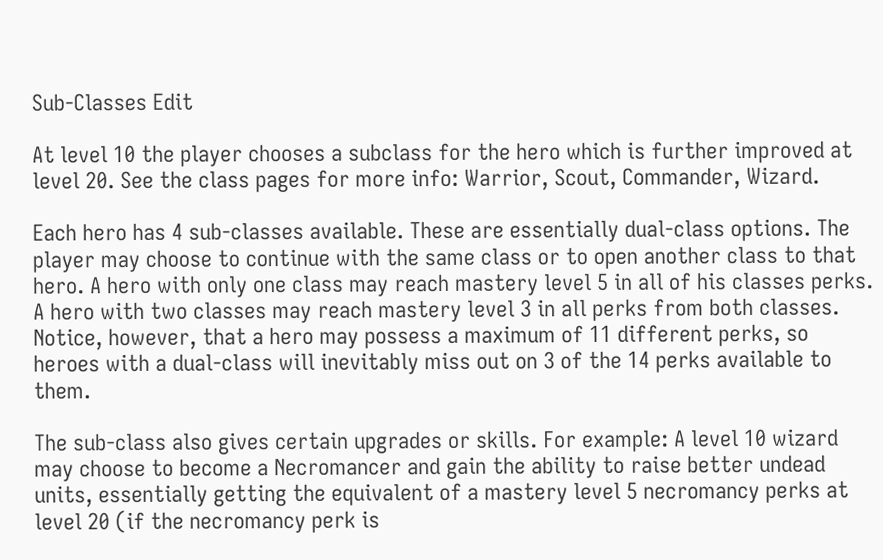Sub-Classes Edit

At level 10 the player chooses a subclass for the hero which is further improved at level 20. See the class pages for more info: Warrior, Scout, Commander, Wizard.

Each hero has 4 sub-classes available. These are essentially dual-class options. The player may choose to continue with the same class or to open another class to that hero. A hero with only one class may reach mastery level 5 in all of his classes perks. A hero with two classes may reach mastery level 3 in all perks from both classes. Notice, however, that a hero may possess a maximum of 11 different perks, so heroes with a dual-class will inevitably miss out on 3 of the 14 perks available to them.

The sub-class also gives certain upgrades or skills. For example: A level 10 wizard may choose to become a Necromancer and gain the ability to raise better undead units, essentially getting the equivalent of a mastery level 5 necromancy perks at level 20 (if the necromancy perk is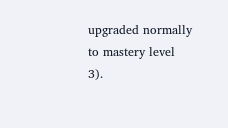upgraded normally to mastery level 3).